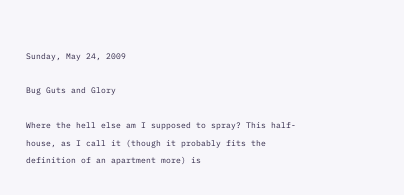Sunday, May 24, 2009

Bug Guts and Glory

Where the hell else am I supposed to spray? This half-house, as I call it (though it probably fits the definition of an apartment more) is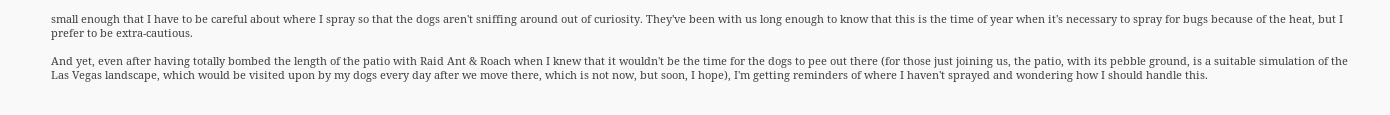small enough that I have to be careful about where I spray so that the dogs aren't sniffing around out of curiosity. They've been with us long enough to know that this is the time of year when it's necessary to spray for bugs because of the heat, but I prefer to be extra-cautious.

And yet, even after having totally bombed the length of the patio with Raid Ant & Roach when I knew that it wouldn't be the time for the dogs to pee out there (for those just joining us, the patio, with its pebble ground, is a suitable simulation of the Las Vegas landscape, which would be visited upon by my dogs every day after we move there, which is not now, but soon, I hope), I'm getting reminders of where I haven't sprayed and wondering how I should handle this.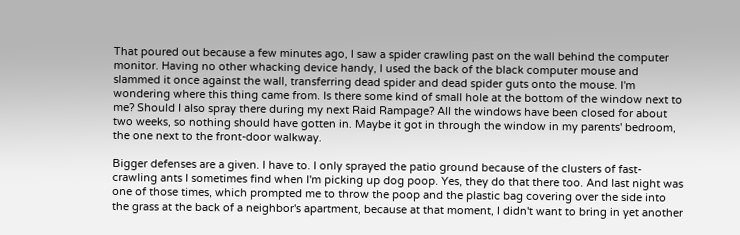That poured out because a few minutes ago, I saw a spider crawling past on the wall behind the computer monitor. Having no other whacking device handy, I used the back of the black computer mouse and slammed it once against the wall, transferring dead spider and dead spider guts onto the mouse. I'm wondering where this thing came from. Is there some kind of small hole at the bottom of the window next to me? Should I also spray there during my next Raid Rampage? All the windows have been closed for about two weeks, so nothing should have gotten in. Maybe it got in through the window in my parents' bedroom, the one next to the front-door walkway.

Bigger defenses are a given. I have to. I only sprayed the patio ground because of the clusters of fast-crawling ants I sometimes find when I'm picking up dog poop. Yes, they do that there too. And last night was one of those times, which prompted me to throw the poop and the plastic bag covering over the side into the grass at the back of a neighbor's apartment, because at that moment, I didn't want to bring in yet another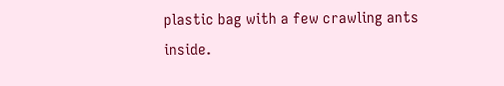plastic bag with a few crawling ants inside.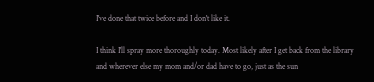I've done that twice before and I don't like it.

I think I'll spray more thoroughly today. Most likely after I get back from the library and wherever else my mom and/or dad have to go, just as the sun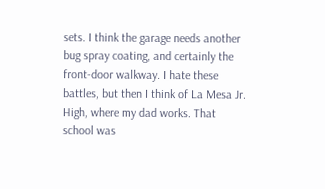sets. I think the garage needs another bug spray coating, and certainly the front-door walkway. I hate these battles, but then I think of La Mesa Jr. High, where my dad works. That school was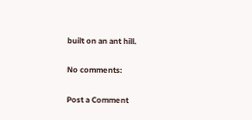built on an ant hill.

No comments:

Post a Comment